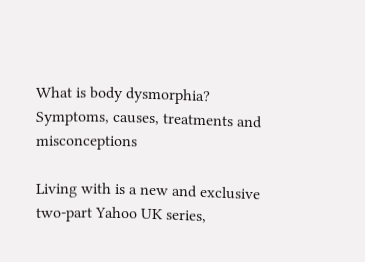What is body dysmorphia? Symptoms, causes, treatments and misconceptions

Living with is a new and exclusive two-part Yahoo UK series,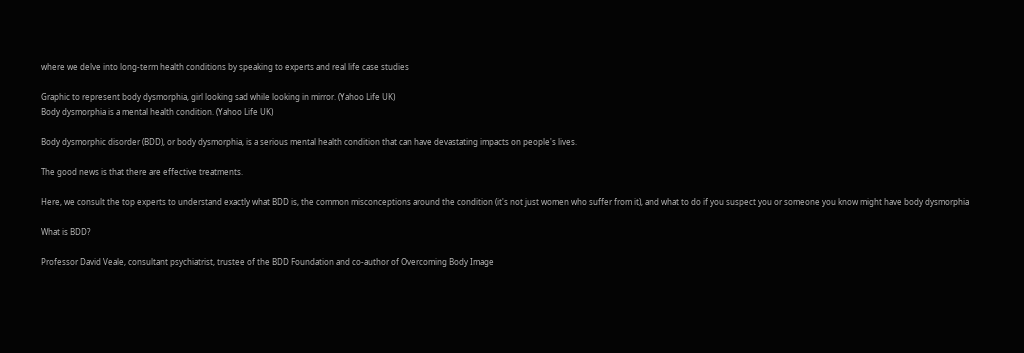where we delve into long-term health conditions by speaking to experts and real life case studies

Graphic to represent body dysmorphia, girl looking sad while looking in mirror. (Yahoo Life UK)
Body dysmorphia is a mental health condition. (Yahoo Life UK)

Body dysmorphic disorder (BDD), or body dysmorphia, is a serious mental health condition that can have devastating impacts on people's lives.

The good news is that there are effective treatments.

Here, we consult the top experts to understand exactly what BDD is, the common misconceptions around the condition (it's not just women who suffer from it), and what to do if you suspect you or someone you know might have body dysmorphia

What is BDD?

Professor David Veale, consultant psychiatrist, trustee of the BDD Foundation and co-author of Overcoming Body Image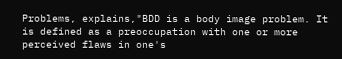Problems, explains,"BDD is a body image problem. It is defined as a preoccupation with one or more perceived flaws in one's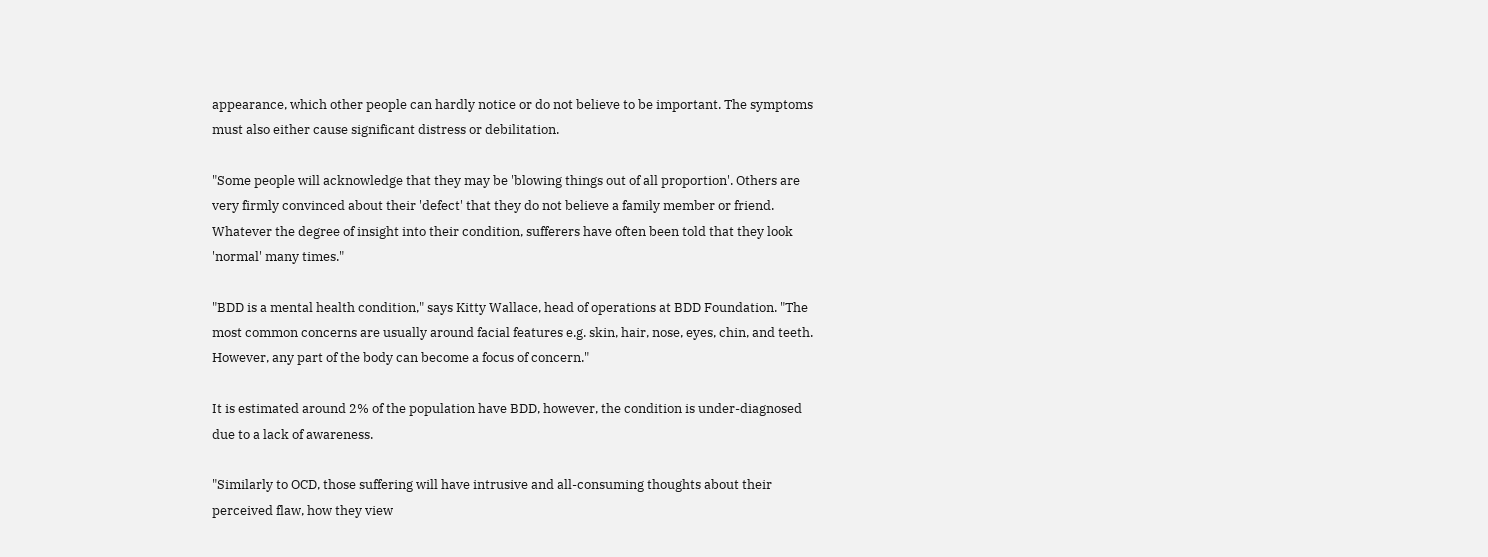appearance, which other people can hardly notice or do not believe to be important. The symptoms must also either cause significant distress or debilitation.

"Some people will acknowledge that they may be 'blowing things out of all proportion'. Others are very firmly convinced about their 'defect' that they do not believe a family member or friend. Whatever the degree of insight into their condition, sufferers have often been told that they look 'normal' many times."

"BDD is a mental health condition," says Kitty Wallace, head of operations at BDD Foundation. "The most common concerns are usually around facial features e.g. skin, hair, nose, eyes, chin, and teeth. However, any part of the body can become a focus of concern."

It is estimated around 2% of the population have BDD, however, the condition is under-diagnosed due to a lack of awareness.

"Similarly to OCD, those suffering will have intrusive and all-consuming thoughts about their perceived flaw, how they view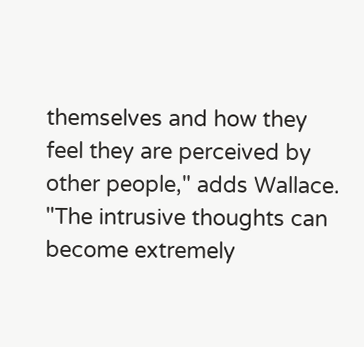themselves and how they feel they are perceived by other people," adds Wallace. "The intrusive thoughts can become extremely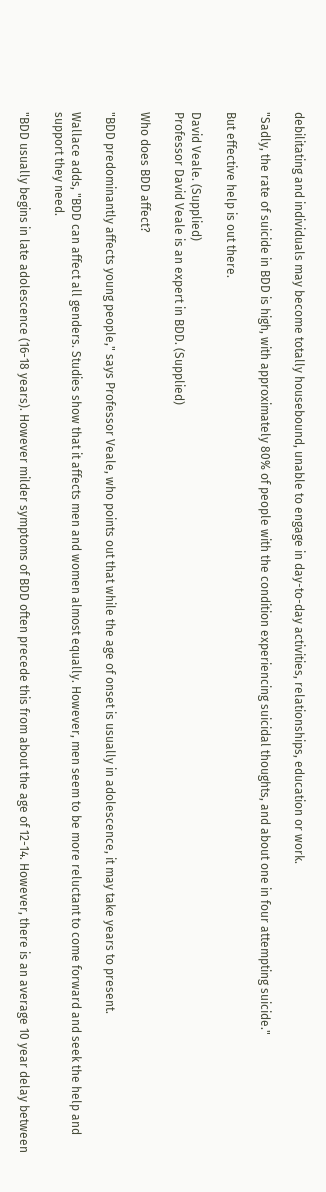debilitating and individuals may become totally housebound, unable to engage in day-to-day activities, relationships, education or work.

"Sadly, the rate of suicide in BDD is high, with approximately 80% of people with the condition experiencing suicidal thoughts, and about one in four attempting suicide."

But effective help is out there.

David Veale. (Supplied)
Professor David Veale is an expert in BDD. (Supplied)

Who does BDD affect?

"BDD predominantly affects young people," says Professor Veale, who points out that while the age of onset is usually in adolescence, it may take years to present.

Wallace adds, "BDD can affect all genders. Studies show that it affects men and women almost equally. However, men seem to be more reluctant to come forward and seek the help and support they need.

"BDD usually begins in late adolescence (16-18 years). However milder symptoms of BDD often precede this from about the age of 12-14. However, there is an average 10 year delay between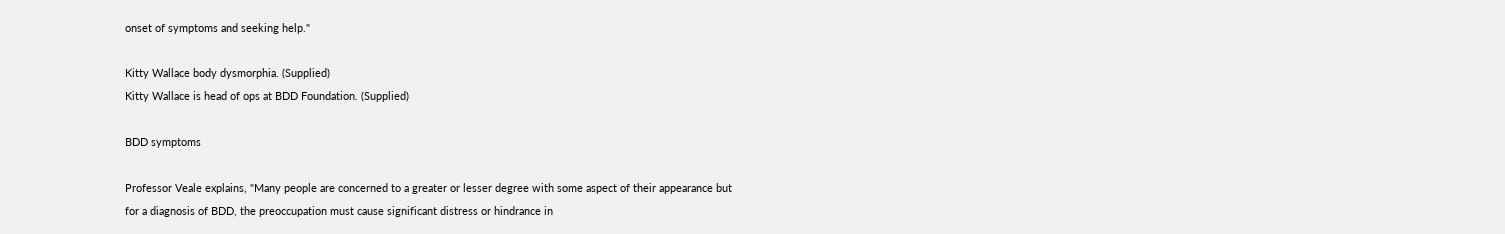onset of symptoms and seeking help."

Kitty Wallace body dysmorphia. (Supplied)
Kitty Wallace is head of ops at BDD Foundation. (Supplied)

BDD symptoms

Professor Veale explains, "Many people are concerned to a greater or lesser degree with some aspect of their appearance but for a diagnosis of BDD, the preoccupation must cause significant distress or hindrance in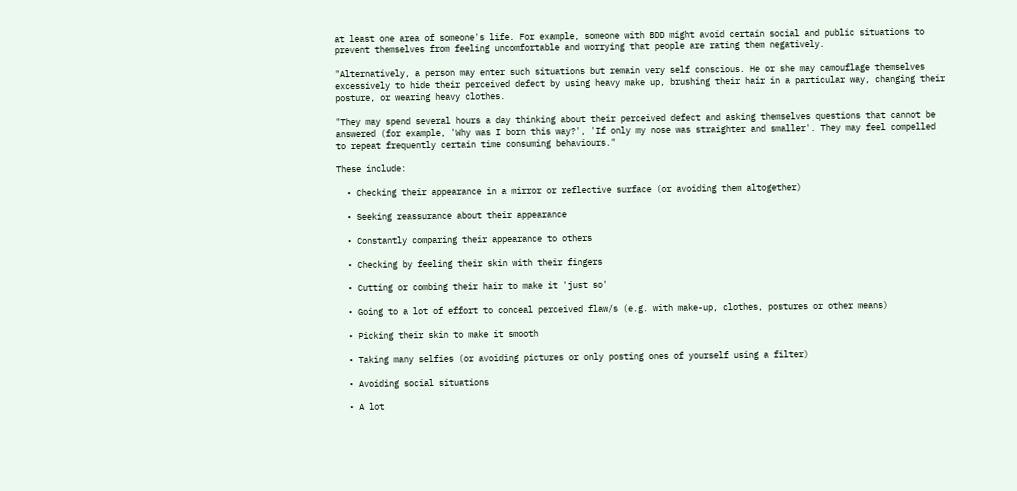at least one area of someone's life. For example, someone with BDD might avoid certain social and public situations to prevent themselves from feeling uncomfortable and worrying that people are rating them negatively.

"Alternatively, a person may enter such situations but remain very self conscious. He or she may camouflage themselves excessively to hide their perceived defect by using heavy make up, brushing their hair in a particular way, changing their posture, or wearing heavy clothes.

"They may spend several hours a day thinking about their perceived defect and asking themselves questions that cannot be answered (for example, 'Why was I born this way?', 'If only my nose was straighter and smaller'. They may feel compelled to repeat frequently certain time consuming behaviours."

These include:

  • Checking their appearance in a mirror or reflective surface (or avoiding them altogether)

  • Seeking reassurance about their appearance

  • Constantly comparing their appearance to others

  • Checking by feeling their skin with their fingers

  • Cutting or combing their hair to make it 'just so'

  • Going to a lot of effort to conceal perceived flaw/s (e.g. with make-up, clothes, postures or other means)

  • Picking their skin to make it smooth

  • Taking many selfies (or avoiding pictures or only posting ones of yourself using a filter)

  • Avoiding social situations

  • A lot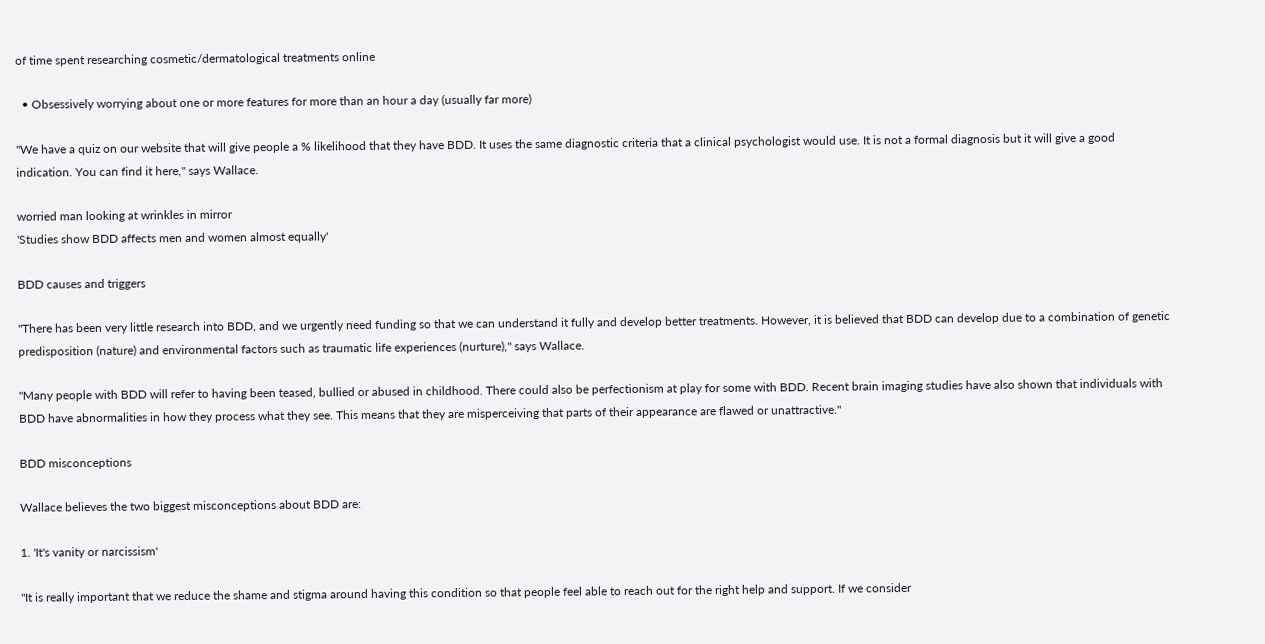of time spent researching cosmetic/dermatological treatments online

  • Obsessively worrying about one or more features for more than an hour a day (usually far more)

"We have a quiz on our website that will give people a % likelihood that they have BDD. It uses the same diagnostic criteria that a clinical psychologist would use. It is not a formal diagnosis but it will give a good indication. You can find it here," says Wallace.

worried man looking at wrinkles in mirror
'Studies show BDD affects men and women almost equally'

BDD causes and triggers

"There has been very little research into BDD, and we urgently need funding so that we can understand it fully and develop better treatments. However, it is believed that BDD can develop due to a combination of genetic predisposition (nature) and environmental factors such as traumatic life experiences (nurture)," says Wallace.

"Many people with BDD will refer to having been teased, bullied or abused in childhood. There could also be perfectionism at play for some with BDD. Recent brain imaging studies have also shown that individuals with BDD have abnormalities in how they process what they see. This means that they are misperceiving that parts of their appearance are flawed or unattractive."

BDD misconceptions

Wallace believes the two biggest misconceptions about BDD are:

1. 'It's vanity or narcissism'

"It is really important that we reduce the shame and stigma around having this condition so that people feel able to reach out for the right help and support. If we consider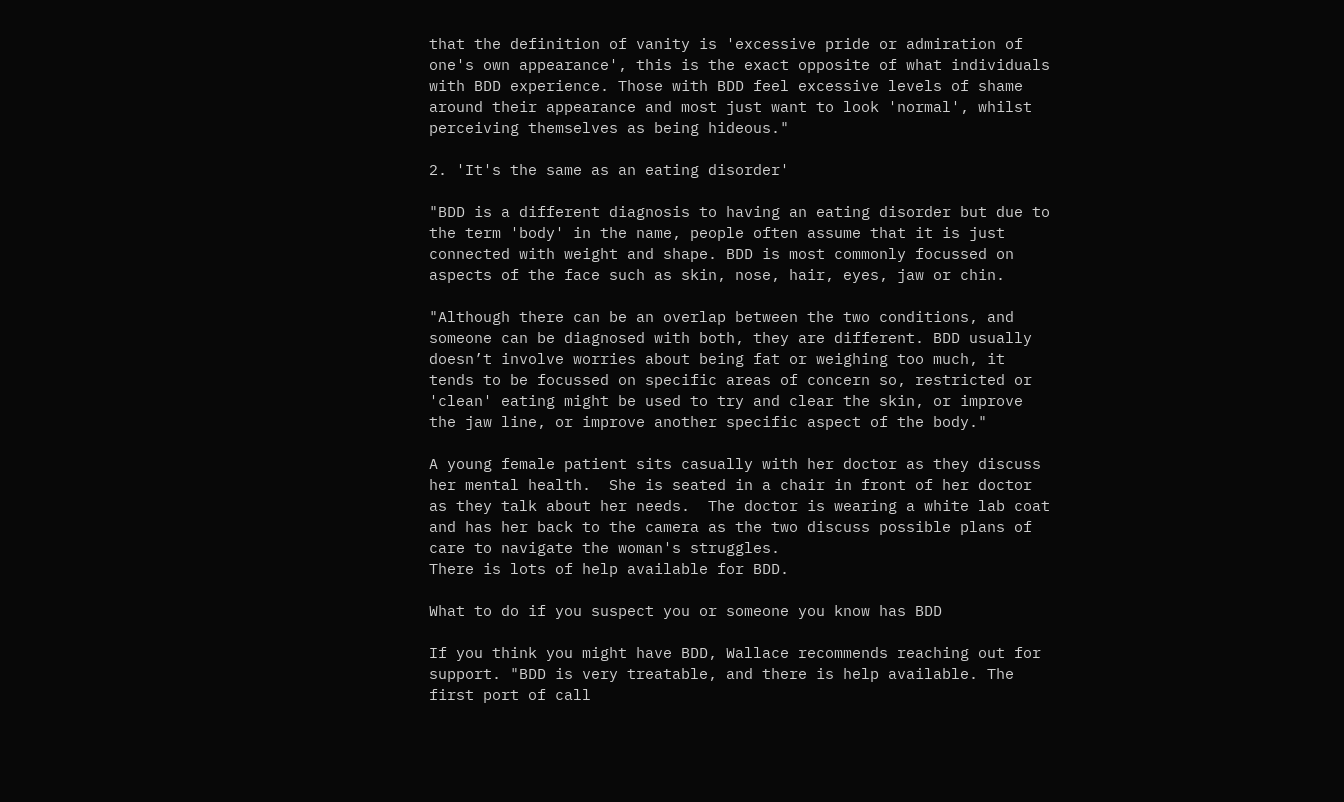that the definition of vanity is 'excessive pride or admiration of one's own appearance', this is the exact opposite of what individuals with BDD experience. Those with BDD feel excessive levels of shame around their appearance and most just want to look 'normal', whilst perceiving themselves as being hideous."

2. 'It's the same as an eating disorder'

"BDD is a different diagnosis to having an eating disorder but due to the term 'body' in the name, people often assume that it is just connected with weight and shape. BDD is most commonly focussed on aspects of the face such as skin, nose, hair, eyes, jaw or chin.

"Although there can be an overlap between the two conditions, and someone can be diagnosed with both, they are different. BDD usually doesn’t involve worries about being fat or weighing too much, it tends to be focussed on specific areas of concern so, restricted or 'clean' eating might be used to try and clear the skin, or improve the jaw line, or improve another specific aspect of the body."

A young female patient sits casually with her doctor as they discuss her mental health.  She is seated in a chair in front of her doctor as they talk about her needs.  The doctor is wearing a white lab coat and has her back to the camera as the two discuss possible plans of care to navigate the woman's struggles.
There is lots of help available for BDD.

What to do if you suspect you or someone you know has BDD

If you think you might have BDD, Wallace recommends reaching out for support. "BDD is very treatable, and there is help available. The first port of call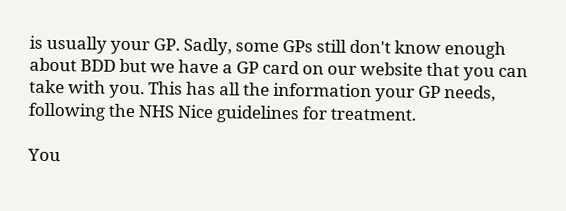is usually your GP. Sadly, some GPs still don't know enough about BDD but we have a GP card on our website that you can take with you. This has all the information your GP needs, following the NHS Nice guidelines for treatment.

You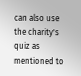can also use the charity's quiz as mentioned to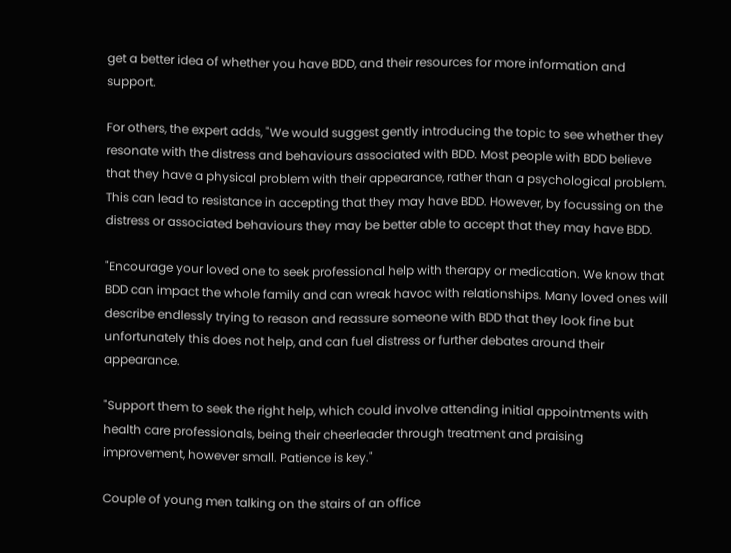get a better idea of whether you have BDD, and their resources for more information and support.

For others, the expert adds, "We would suggest gently introducing the topic to see whether they resonate with the distress and behaviours associated with BDD. Most people with BDD believe that they have a physical problem with their appearance, rather than a psychological problem. This can lead to resistance in accepting that they may have BDD. However, by focussing on the distress or associated behaviours they may be better able to accept that they may have BDD.

"Encourage your loved one to seek professional help with therapy or medication. We know that BDD can impact the whole family and can wreak havoc with relationships. Many loved ones will describe endlessly trying to reason and reassure someone with BDD that they look fine but unfortunately this does not help, and can fuel distress or further debates around their appearance.

"Support them to seek the right help, which could involve attending initial appointments with health care professionals, being their cheerleader through treatment and praising improvement, however small. Patience is key."

Couple of young men talking on the stairs of an office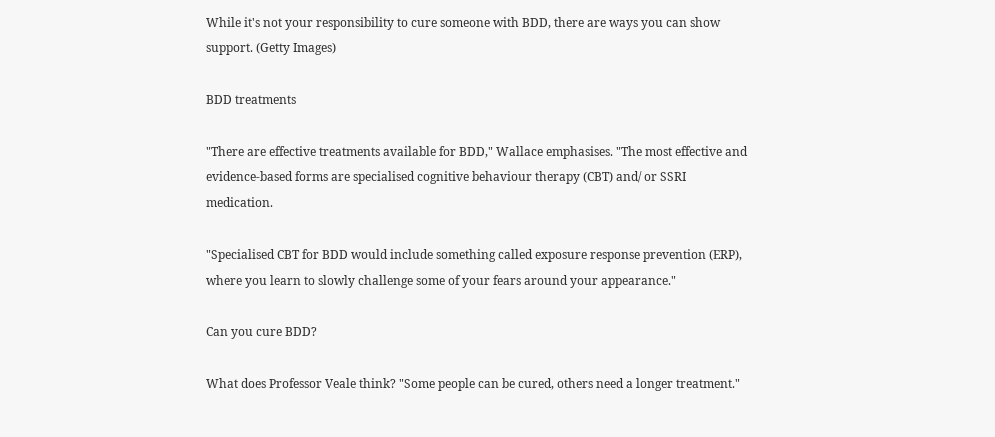While it's not your responsibility to cure someone with BDD, there are ways you can show support. (Getty Images)

BDD treatments

"There are effective treatments available for BDD," Wallace emphasises. "The most effective and evidence-based forms are specialised cognitive behaviour therapy (CBT) and/ or SSRI medication.

"Specialised CBT for BDD would include something called exposure response prevention (ERP), where you learn to slowly challenge some of your fears around your appearance."

Can you cure BDD?

What does Professor Veale think? "Some people can be cured, others need a longer treatment."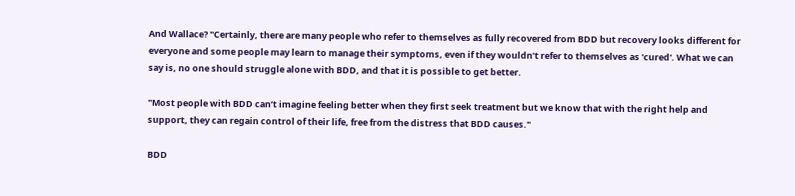And Wallace? "Certainly, there are many people who refer to themselves as fully recovered from BDD but recovery looks different for everyone and some people may learn to manage their symptoms, even if they wouldn’t refer to themselves as 'cured'. What we can say is, no one should struggle alone with BDD, and that it is possible to get better.

"Most people with BDD can’t imagine feeling better when they first seek treatment but we know that with the right help and support, they can regain control of their life, free from the distress that BDD causes."

BDD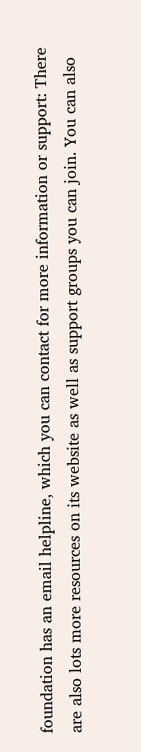foundation has an email helpline, which you can contact for more information or support: There are also lots more resources on its website as well as support groups you can join. You can also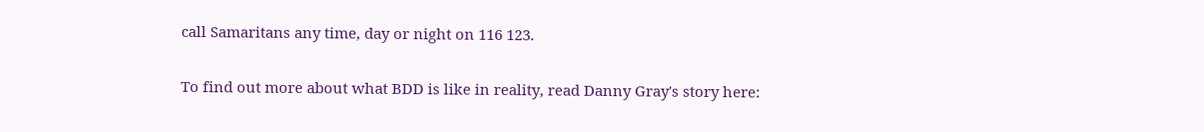call Samaritans any time, day or night on 116 123.

To find out more about what BDD is like in reality, read Danny Gray's story here: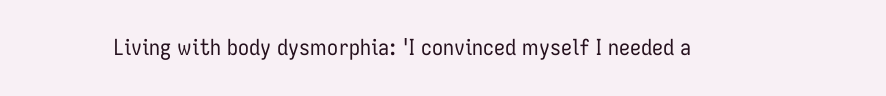Living with body dysmorphia: 'I convinced myself I needed a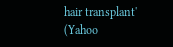hair transplant' (Yahoo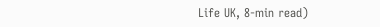Life UK, 8-min read)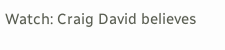Watch: Craig David believes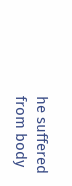he suffered from body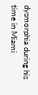dysmorphia during his time in Miami